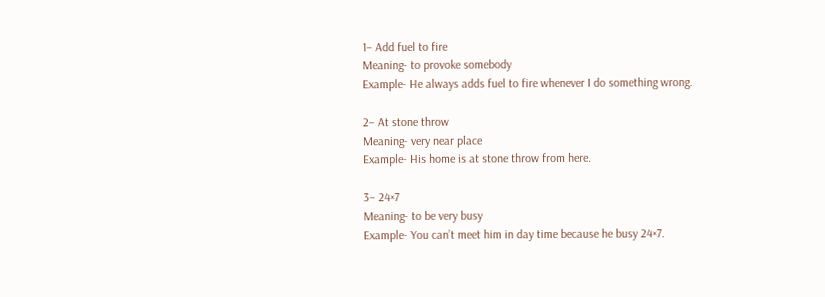1– Add fuel to fire
Meaning- to provoke somebody
Example- He always adds fuel to fire whenever I do something wrong.

2– At stone throw
Meaning- very near place
Example- His home is at stone throw from here.

3– 24×7
Meaning- to be very busy
Example- You can’t meet him in day time because he busy 24×7.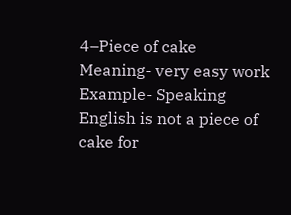4–Piece of cake
Meaning- very easy work
Example- Speaking English is not a piece of cake for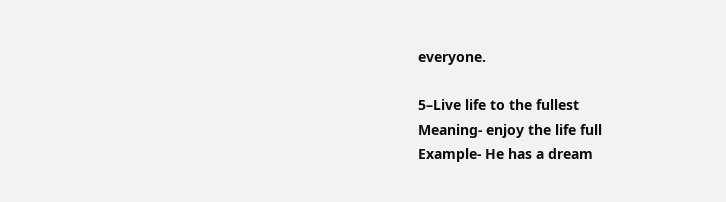everyone.

5–Live life to the fullest
Meaning- enjoy the life full
Example- He has a dream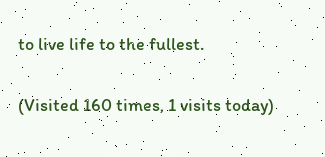to live life to the fullest.

(Visited 160 times, 1 visits today)